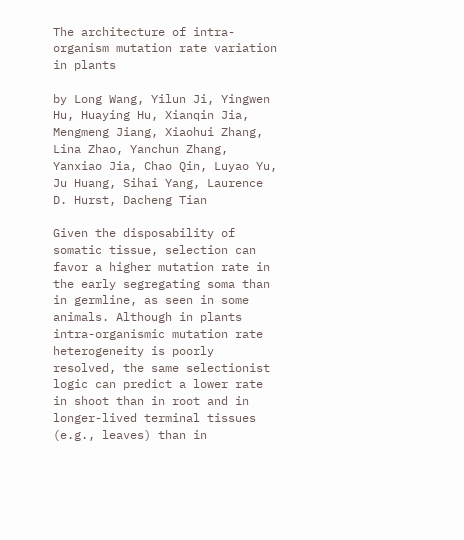The architecture of intra-organism mutation rate variation in plants

by Long Wang, Yilun Ji, Yingwen Hu, Huaying Hu, Xianqin Jia, Mengmeng Jiang, Xiaohui Zhang, Lina Zhao, Yanchun Zhang, Yanxiao Jia, Chao Qin, Luyao Yu, Ju Huang, Sihai Yang, Laurence D. Hurst, Dacheng Tian

Given the disposability of somatic tissue, selection can favor a higher mutation rate in the early segregating soma than in germline, as seen in some animals. Although in plants intra-organismic mutation rate heterogeneity is poorly resolved, the same selectionist logic can predict a lower rate in shoot than in root and in longer-lived terminal tissues (e.g., leaves) than in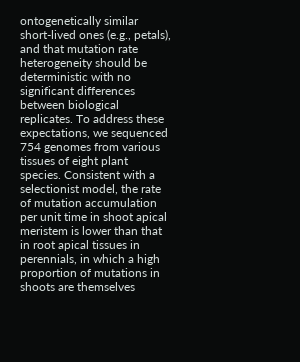ontogenetically similar short-lived ones (e.g., petals), and that mutation rate heterogeneity should be deterministic with no significant differences between biological replicates. To address these expectations, we sequenced 754 genomes from various tissues of eight plant species. Consistent with a selectionist model, the rate of mutation accumulation per unit time in shoot apical meristem is lower than that in root apical tissues in perennials, in which a high proportion of mutations in shoots are themselves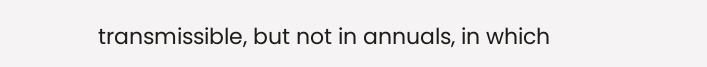transmissible, but not in annuals, in which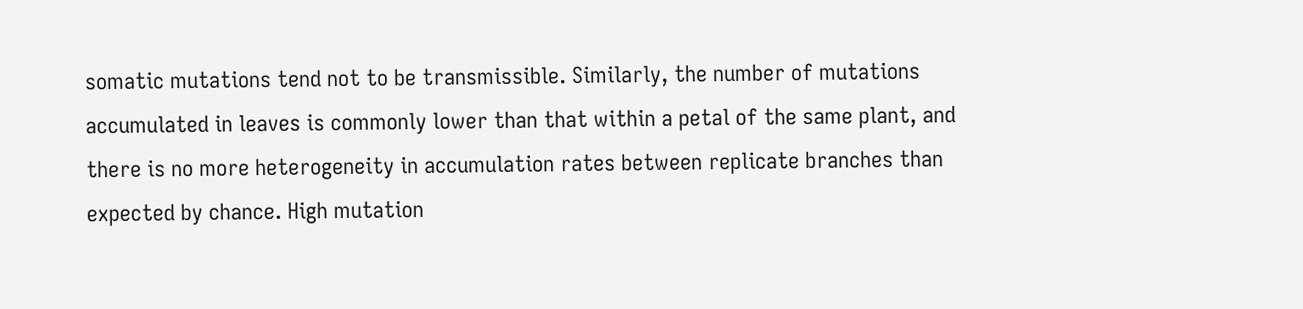somatic mutations tend not to be transmissible. Similarly, the number of mutations accumulated in leaves is commonly lower than that within a petal of the same plant, and there is no more heterogeneity in accumulation rates between replicate branches than expected by chance. High mutation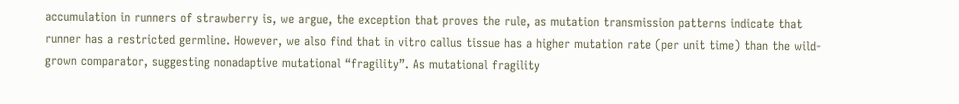accumulation in runners of strawberry is, we argue, the exception that proves the rule, as mutation transmission patterns indicate that runner has a restricted germline. However, we also find that in vitro callus tissue has a higher mutation rate (per unit time) than the wild-grown comparator, suggesting nonadaptive mutational “fragility”. As mutational fragility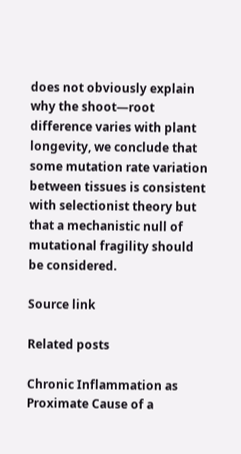does not obviously explain why the shoot—root difference varies with plant longevity, we conclude that some mutation rate variation between tissues is consistent with selectionist theory but that a mechanistic null of mutational fragility should be considered.

Source link

Related posts

Chronic Inflammation as Proximate Cause of a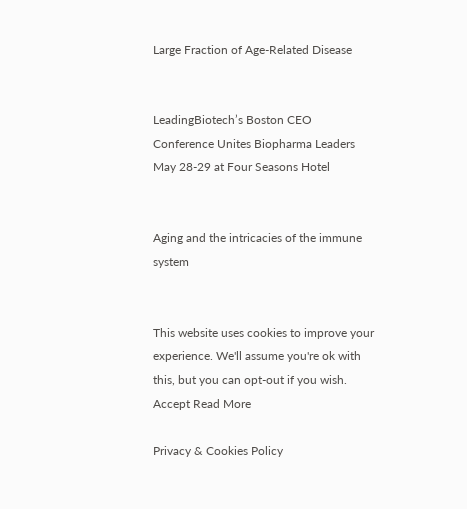Large Fraction of Age-Related Disease


LeadingBiotech’s Boston CEO Conference Unites Biopharma Leaders May 28-29 at Four Seasons Hotel


Aging and the intricacies of the immune system


This website uses cookies to improve your experience. We'll assume you're ok with this, but you can opt-out if you wish. Accept Read More

Privacy & Cookies Policy